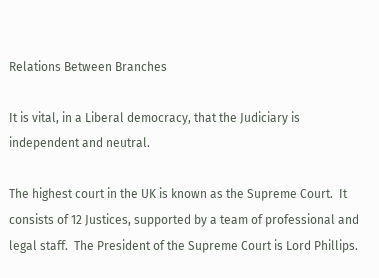Relations Between Branches

It is vital, in a Liberal democracy, that the Judiciary is independent and neutral.

The highest court in the UK is known as the Supreme Court.  It consists of 12 Justices, supported by a team of professional and legal staff.  The President of the Supreme Court is Lord Phillips.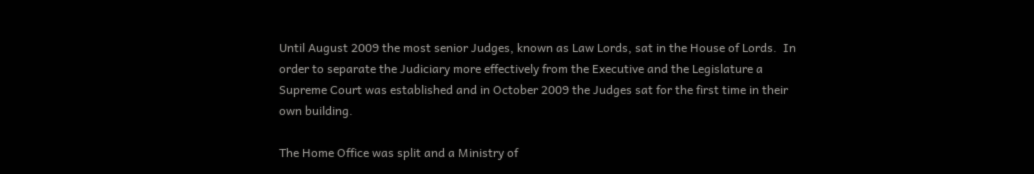Until August 2009 the most senior Judges, known as Law Lords, sat in the House of Lords.  In order to separate the Judiciary more effectively from the Executive and the Legislature a Supreme Court was established and in October 2009 the Judges sat for the first time in their own building.

The Home Office was split and a Ministry of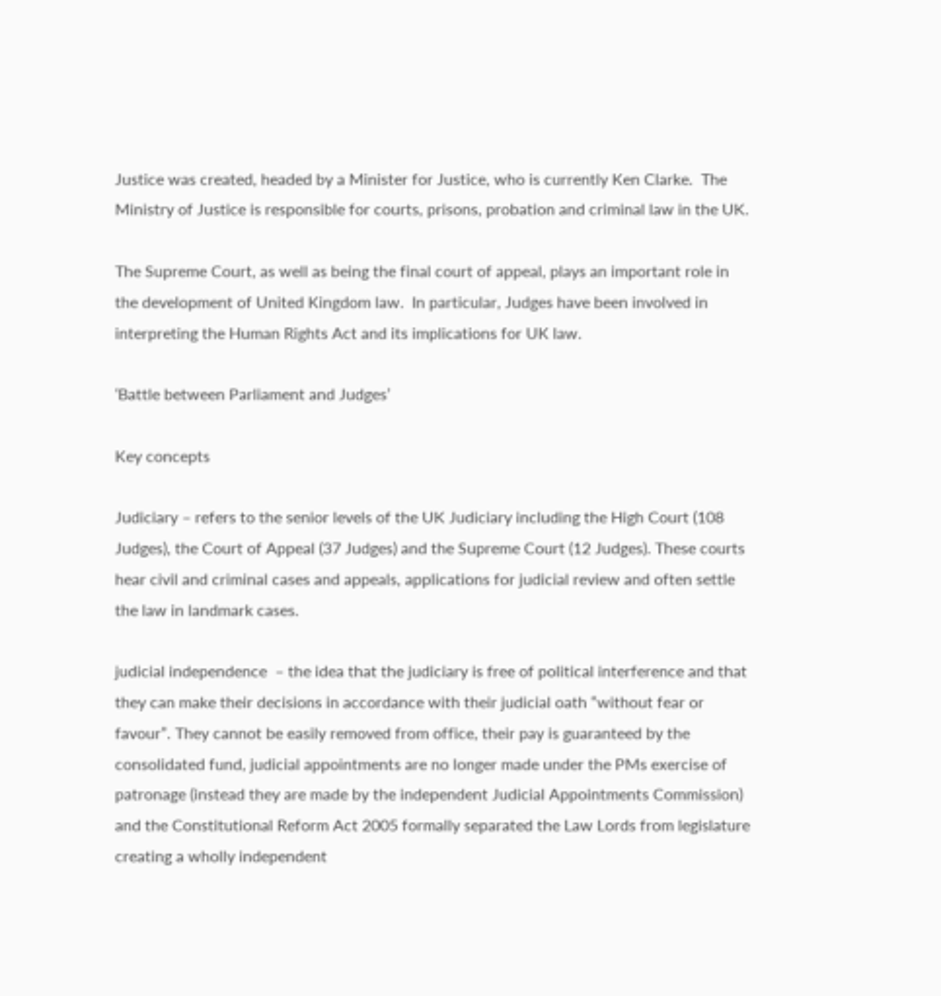Justice was created, headed by a Minister for Justice, who is currently Ken Clarke.  The Ministry of Justice is responsible for courts, prisons, probation and criminal law in the UK.

The Supreme Court, as well as being the final court of appeal, plays an important role in the development of United Kingdom law.  In particular, Judges have been involved in interpreting the Human Rights Act and its implications for UK law.

‘Battle between Parliament and Judges’

Key concepts

Judiciary – refers to the senior levels of the UK Judiciary including the High Court (108 Judges), the Court of Appeal (37 Judges) and the Supreme Court (12 Judges). These courts hear civil and criminal cases and appeals, applications for judicial review and often settle the law in landmark cases.

judicial independence  – the idea that the judiciary is free of political interference and that they can make their decisions in accordance with their judicial oath “without fear or favour”. They cannot be easily removed from office, their pay is guaranteed by the consolidated fund, judicial appointments are no longer made under the PMs exercise of patronage (instead they are made by the independent Judicial Appointments Commission) and the Constitutional Reform Act 2005 formally separated the Law Lords from legislature creating a wholly independent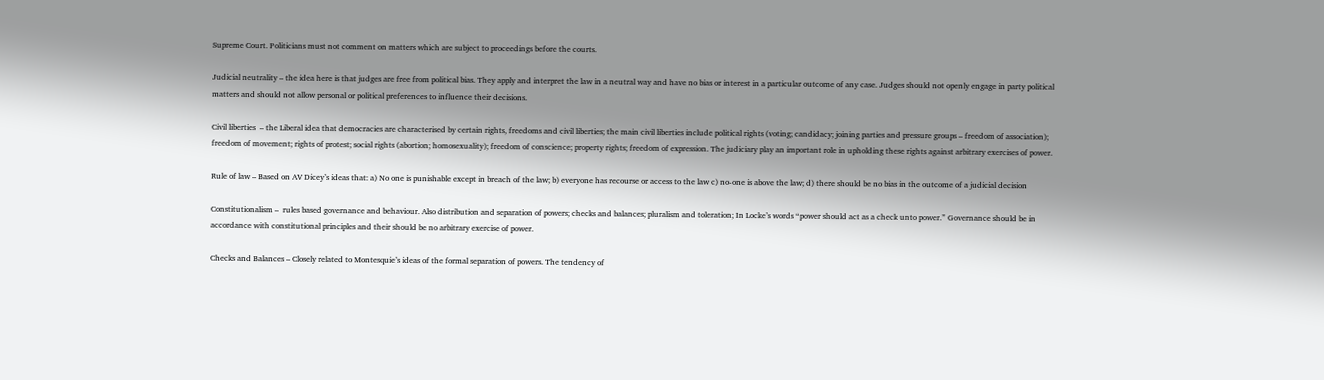Supreme Court. Politicians must not comment on matters which are subject to proceedings before the courts.

Judicial neutrality – the idea here is that judges are free from political bias. They apply and interpret the law in a neutral way and have no bias or interest in a particular outcome of any case. Judges should not openly engage in party political matters and should not allow personal or political preferences to influence their decisions.

Civil liberties  – the Liberal idea that democracies are characterised by certain rights, freedoms and civil liberties; the main civil liberties include political rights (voting; candidacy; joining parties and pressure groups – freedom of association); freedom of movement; rights of protest; social rights (abortion; homosexuality); freedom of conscience; property rights; freedom of expression. The judiciary play an important role in upholding these rights against arbitrary exercises of power.

Rule of law – Based on AV Dicey’s ideas that: a) No one is punishable except in breach of the law; b) everyone has recourse or access to the law c) no-one is above the law; d) there should be no bias in the outcome of a judicial decision

Constitutionalism –  rules based governance and behaviour. Also distribution and separation of powers; checks and balances; pluralism and toleration; In Locke’s words “power should act as a check unto power.” Governance should be in accordance with constitutional principles and their should be no arbitrary exercise of power.

Checks and Balances – Closely related to Montesquie’s ideas of the formal separation of powers. The tendency of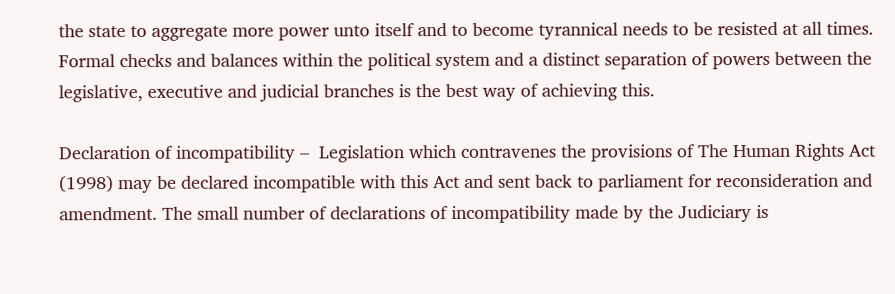the state to aggregate more power unto itself and to become tyrannical needs to be resisted at all times. Formal checks and balances within the political system and a distinct separation of powers between the legislative, executive and judicial branches is the best way of achieving this.

Declaration of incompatibility –  Legislation which contravenes the provisions of The Human Rights Act (1998) may be declared incompatible with this Act and sent back to parliament for reconsideration and amendment. The small number of declarations of incompatibility made by the Judiciary is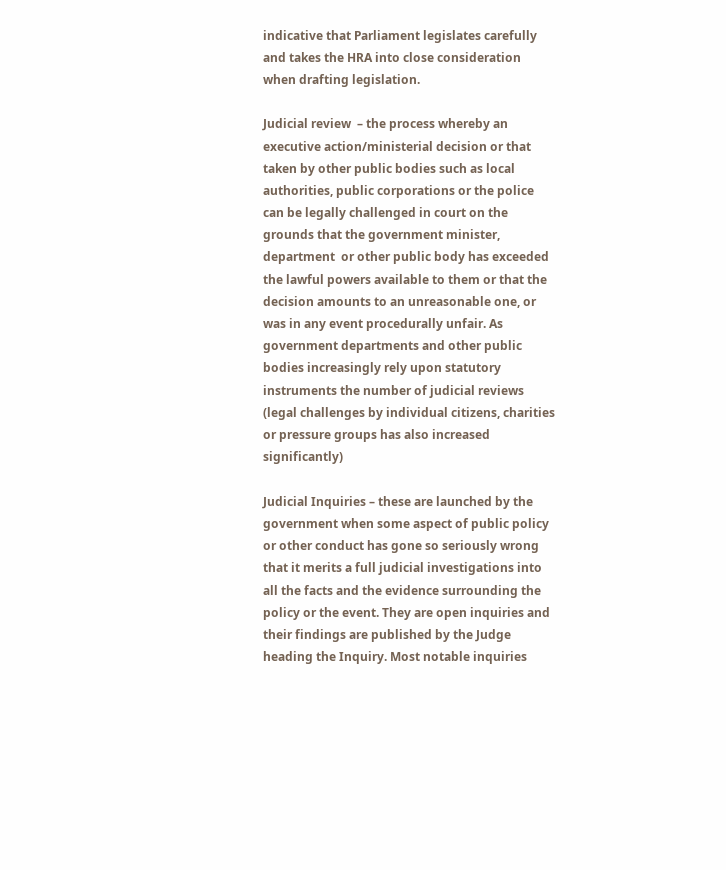indicative that Parliament legislates carefully and takes the HRA into close consideration when drafting legislation.

Judicial review  – the process whereby an executive action/ministerial decision or that taken by other public bodies such as local authorities, public corporations or the police can be legally challenged in court on the grounds that the government minister, department  or other public body has exceeded the lawful powers available to them or that the decision amounts to an unreasonable one, or was in any event procedurally unfair. As government departments and other public bodies increasingly rely upon statutory instruments the number of judicial reviews (legal challenges by individual citizens, charities or pressure groups has also increased significantly)

Judicial Inquiries – these are launched by the government when some aspect of public policy or other conduct has gone so seriously wrong that it merits a full judicial investigations into all the facts and the evidence surrounding the policy or the event. They are open inquiries and their findings are published by the Judge heading the Inquiry. Most notable inquiries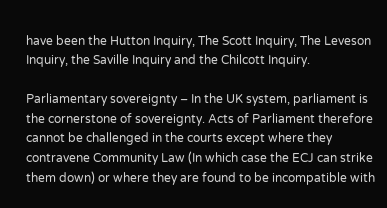have been the Hutton Inquiry, The Scott Inquiry, The Leveson Inquiry, the Saville Inquiry and the Chilcott Inquiry.

Parliamentary sovereignty – In the UK system, parliament is the cornerstone of sovereignty. Acts of Parliament therefore cannot be challenged in the courts except where they contravene Community Law (In which case the ECJ can strike them down) or where they are found to be incompatible with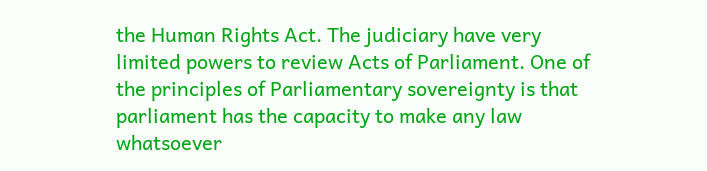the Human Rights Act. The judiciary have very limited powers to review Acts of Parliament. One of the principles of Parliamentary sovereignty is that parliament has the capacity to make any law whatsoever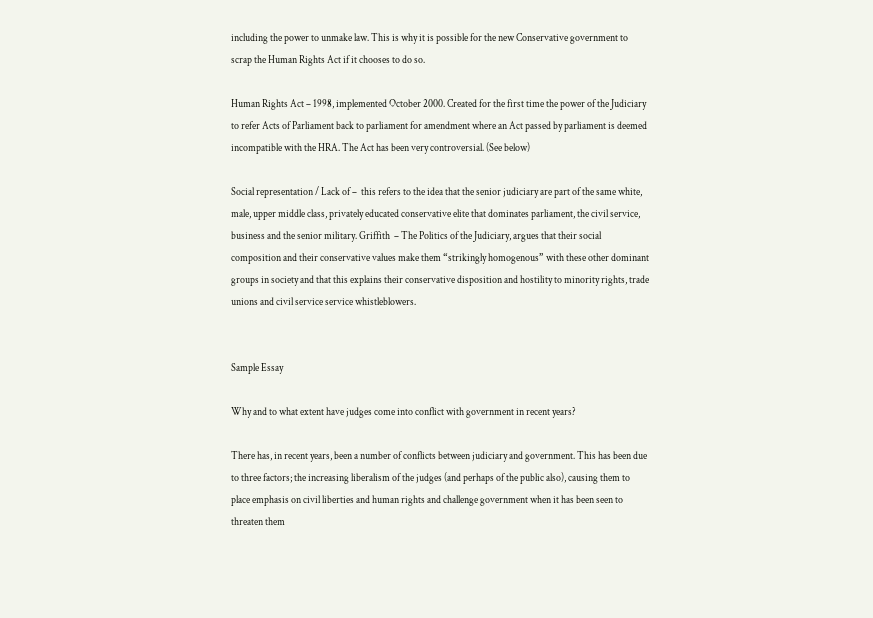including the power to unmake law. This is why it is possible for the new Conservative government to scrap the Human Rights Act if it chooses to do so.

Human Rights Act – 1998, implemented October 2000. Created for the first time the power of the Judiciary to refer Acts of Parliament back to parliament for amendment where an Act passed by parliament is deemed incompatible with the HRA. The Act has been very controversial. (See below)

Social representation / Lack of –  this refers to the idea that the senior judiciary are part of the same white, male, upper middle class, privately educated conservative elite that dominates parliament, the civil service, business and the senior military. Griffith  – The Politics of the Judiciary, argues that their social composition and their conservative values make them “strikingly homogenous” with these other dominant groups in society and that this explains their conservative disposition and hostility to minority rights, trade unions and civil service service whistleblowers.


Sample Essay

Why and to what extent have judges come into conflict with government in recent years?

There has, in recent years, been a number of conflicts between judiciary and government. This has been due to three factors; the increasing liberalism of the judges (and perhaps of the public also), causing them to place emphasis on civil liberties and human rights and challenge government when it has been seen to threaten them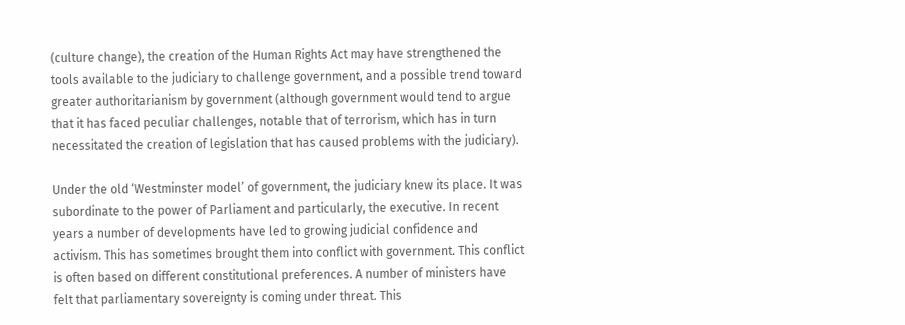(culture change), the creation of the Human Rights Act may have strengthened the tools available to the judiciary to challenge government, and a possible trend toward greater authoritarianism by government (although government would tend to argue that it has faced peculiar challenges, notable that of terrorism, which has in turn necessitated the creation of legislation that has caused problems with the judiciary).

Under the old ‘Westminster model’ of government, the judiciary knew its place. It was subordinate to the power of Parliament and particularly, the executive. In recent years a number of developments have led to growing judicial confidence and activism. This has sometimes brought them into conflict with government. This conflict is often based on different constitutional preferences. A number of ministers have felt that parliamentary sovereignty is coming under threat. This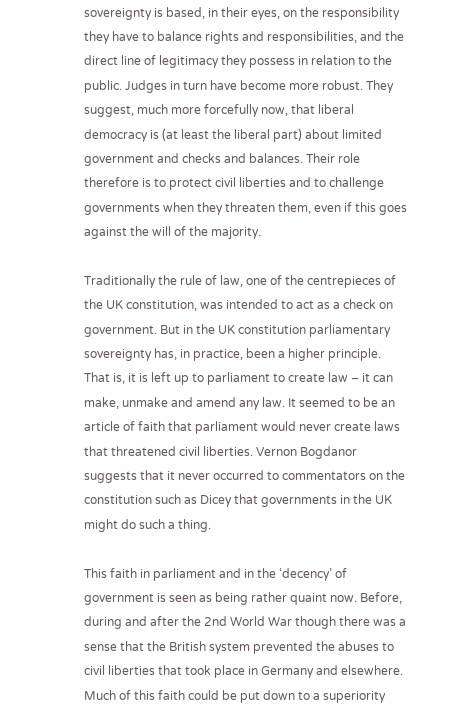sovereignty is based, in their eyes, on the responsibility they have to balance rights and responsibilities, and the direct line of legitimacy they possess in relation to the public. Judges in turn have become more robust. They suggest, much more forcefully now, that liberal democracy is (at least the liberal part) about limited government and checks and balances. Their role therefore is to protect civil liberties and to challenge governments when they threaten them, even if this goes against the will of the majority.

Traditionally the rule of law, one of the centrepieces of the UK constitution, was intended to act as a check on government. But in the UK constitution parliamentary sovereignty has, in practice, been a higher principle. That is, it is left up to parliament to create law – it can make, unmake and amend any law. It seemed to be an article of faith that parliament would never create laws that threatened civil liberties. Vernon Bogdanor suggests that it never occurred to commentators on the constitution such as Dicey that governments in the UK might do such a thing.

This faith in parliament and in the ‘decency’ of government is seen as being rather quaint now. Before, during and after the 2nd World War though there was a sense that the British system prevented the abuses to civil liberties that took place in Germany and elsewhere. Much of this faith could be put down to a superiority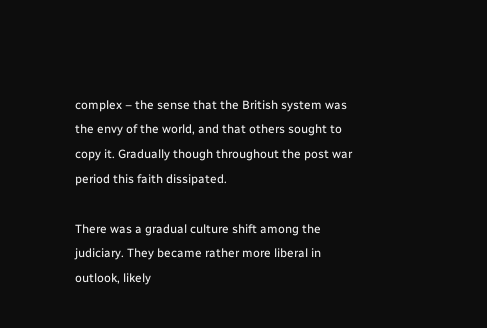complex – the sense that the British system was the envy of the world, and that others sought to copy it. Gradually though throughout the post war period this faith dissipated.

There was a gradual culture shift among the judiciary. They became rather more liberal in outlook, likely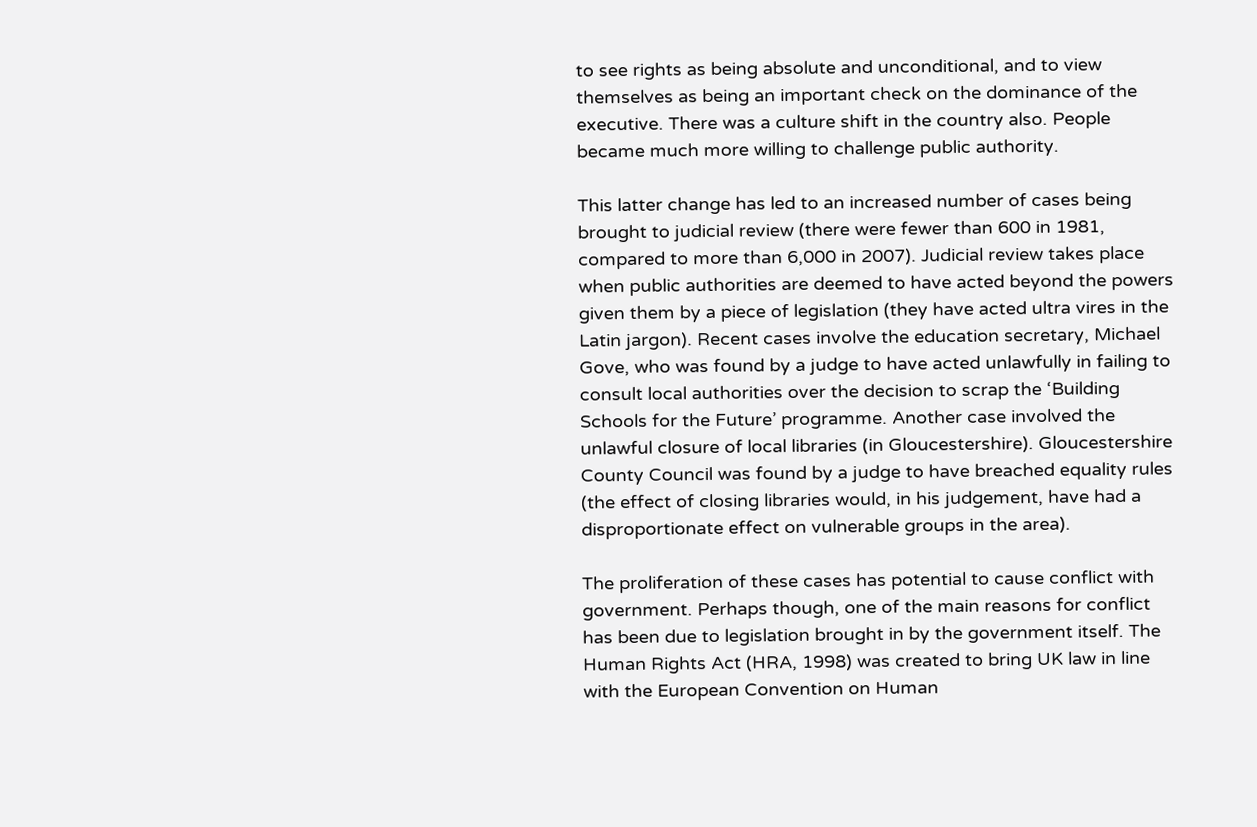to see rights as being absolute and unconditional, and to view themselves as being an important check on the dominance of the executive. There was a culture shift in the country also. People became much more willing to challenge public authority.

This latter change has led to an increased number of cases being brought to judicial review (there were fewer than 600 in 1981, compared to more than 6,000 in 2007). Judicial review takes place when public authorities are deemed to have acted beyond the powers given them by a piece of legislation (they have acted ultra vires in the Latin jargon). Recent cases involve the education secretary, Michael Gove, who was found by a judge to have acted unlawfully in failing to consult local authorities over the decision to scrap the ‘Building Schools for the Future’ programme. Another case involved the unlawful closure of local libraries (in Gloucestershire). Gloucestershire County Council was found by a judge to have breached equality rules (the effect of closing libraries would, in his judgement, have had a disproportionate effect on vulnerable groups in the area).

The proliferation of these cases has potential to cause conflict with government. Perhaps though, one of the main reasons for conflict has been due to legislation brought in by the government itself. The Human Rights Act (HRA, 1998) was created to bring UK law in line with the European Convention on Human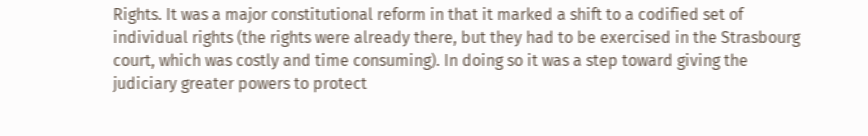Rights. It was a major constitutional reform in that it marked a shift to a codified set of individual rights (the rights were already there, but they had to be exercised in the Strasbourg court, which was costly and time consuming). In doing so it was a step toward giving the judiciary greater powers to protect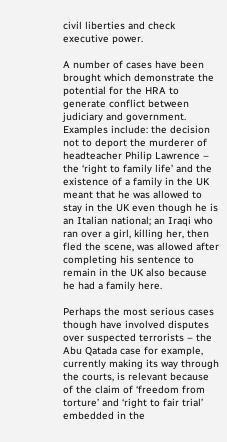civil liberties and check executive power.

A number of cases have been brought which demonstrate the potential for the HRA to generate conflict between judiciary and government. Examples include: the decision not to deport the murderer of headteacher Philip Lawrence – the ‘right to family life’ and the existence of a family in the UK meant that he was allowed to stay in the UK even though he is an Italian national; an Iraqi who ran over a girl, killing her, then fled the scene, was allowed after completing his sentence to remain in the UK also because he had a family here.

Perhaps the most serious cases though have involved disputes over suspected terrorists – the Abu Qatada case for example, currently making its way through the courts, is relevant because of the claim of ‘freedom from torture’ and ‘right to fair trial’ embedded in the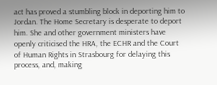act has proved a stumbling block in deporting him to Jordan. The Home Secretary is desperate to deport him. She and other government ministers have openly criticised the HRA, the ECHR and the Court of Human Rights in Strasbourg for delaying this process, and, making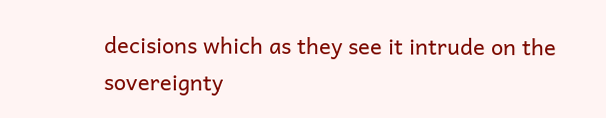decisions which as they see it intrude on the sovereignty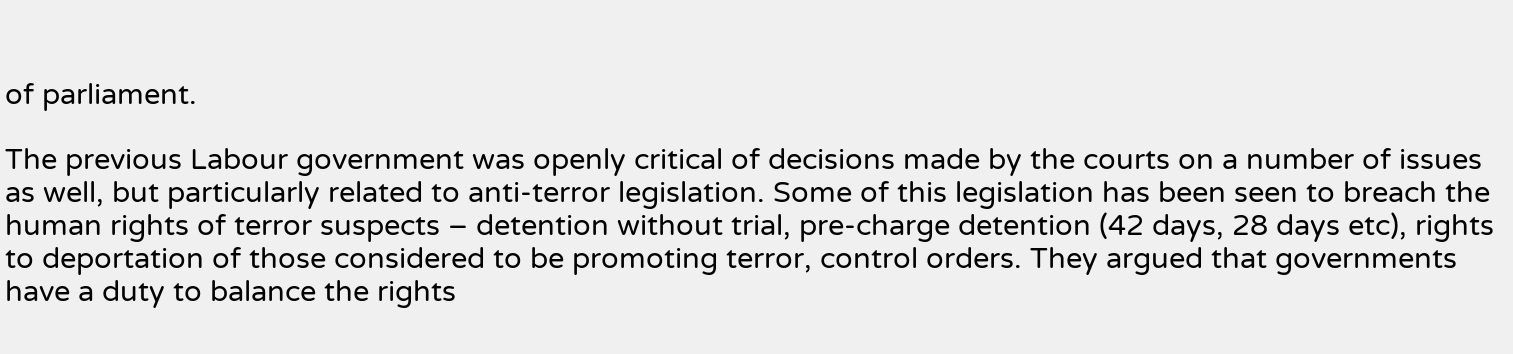of parliament.

The previous Labour government was openly critical of decisions made by the courts on a number of issues as well, but particularly related to anti-terror legislation. Some of this legislation has been seen to breach the human rights of terror suspects – detention without trial, pre-charge detention (42 days, 28 days etc), rights to deportation of those considered to be promoting terror, control orders. They argued that governments have a duty to balance the rights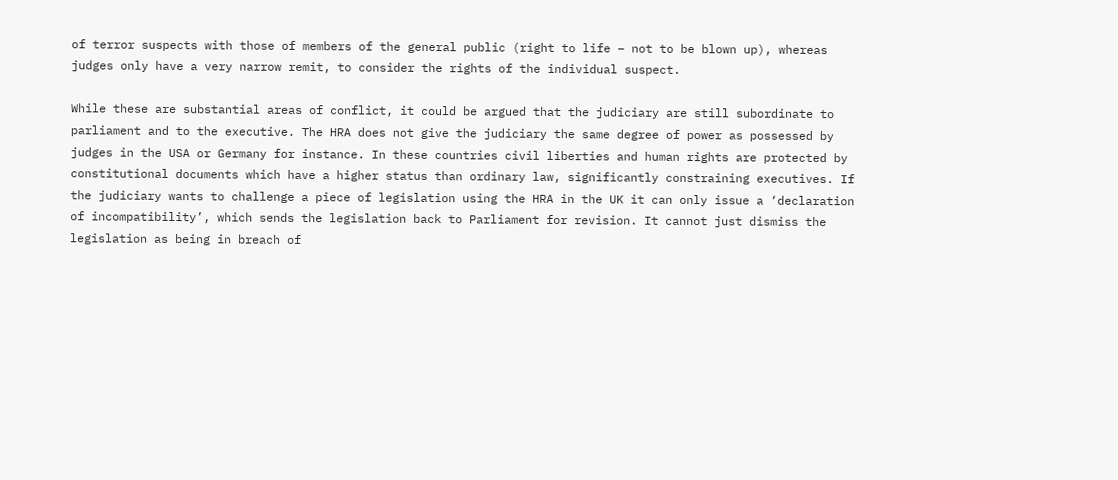of terror suspects with those of members of the general public (right to life – not to be blown up), whereas judges only have a very narrow remit, to consider the rights of the individual suspect.

While these are substantial areas of conflict, it could be argued that the judiciary are still subordinate to parliament and to the executive. The HRA does not give the judiciary the same degree of power as possessed by judges in the USA or Germany for instance. In these countries civil liberties and human rights are protected by constitutional documents which have a higher status than ordinary law, significantly constraining executives. If the judiciary wants to challenge a piece of legislation using the HRA in the UK it can only issue a ‘declaration of incompatibility’, which sends the legislation back to Parliament for revision. It cannot just dismiss the legislation as being in breach of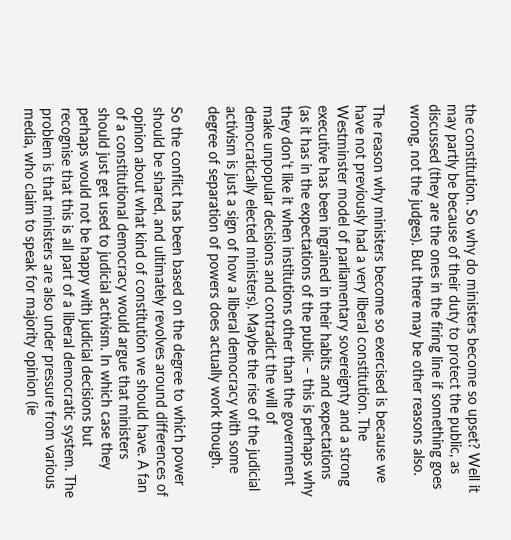the constitution. So why do ministers become so upset? Well it may partly be because of their duty to protect the public, as discussed (they are the ones in the firing line if something goes wrong, not the judges). But there may be other reasons also.

The reason why ministers become so exercised is because we have not previously had a very liberal constitution. The Westminster model of parliamentary sovereignty and a strong executive has been ingrained in their habits and expectations (as it has in the expectations of the public – this is perhaps why they don’t like it when institutions other than the government make unpopular decisions and contradict the will of democratically elected ministers). Maybe the rise of the judicial activism is just a sign of how a liberal democracy with some degree of separation of powers does actually work though.

So the conflict has been based on the degree to which power should be shared, and ultimately revolves around differences of opinion about what kind of constitution we should have. A fan of a constitutional democracy would argue that ministers should just get used to judicial activism. In which case they perhaps would not be happy with judicial decisions but recognise that this is all part of a liberal democratic system. The problem is that ministers are also under pressure from various media, who claim to speak for majority opinion (ie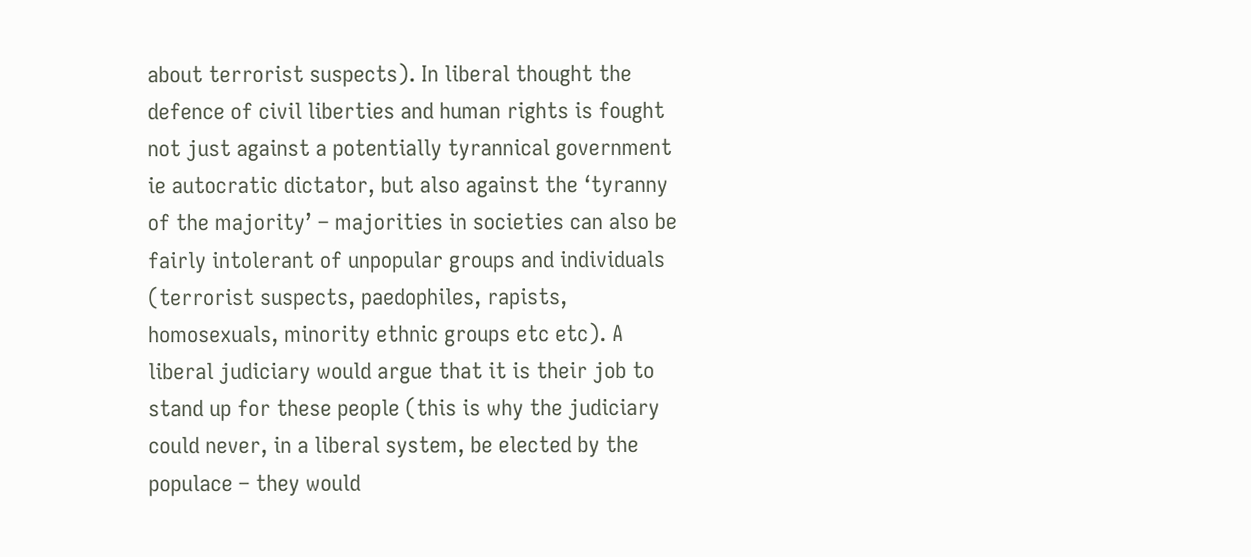about terrorist suspects). In liberal thought the defence of civil liberties and human rights is fought not just against a potentially tyrannical government ie autocratic dictator, but also against the ‘tyranny of the majority’ – majorities in societies can also be fairly intolerant of unpopular groups and individuals (terrorist suspects, paedophiles, rapists, homosexuals, minority ethnic groups etc etc). A liberal judiciary would argue that it is their job to stand up for these people (this is why the judiciary could never, in a liberal system, be elected by the populace – they would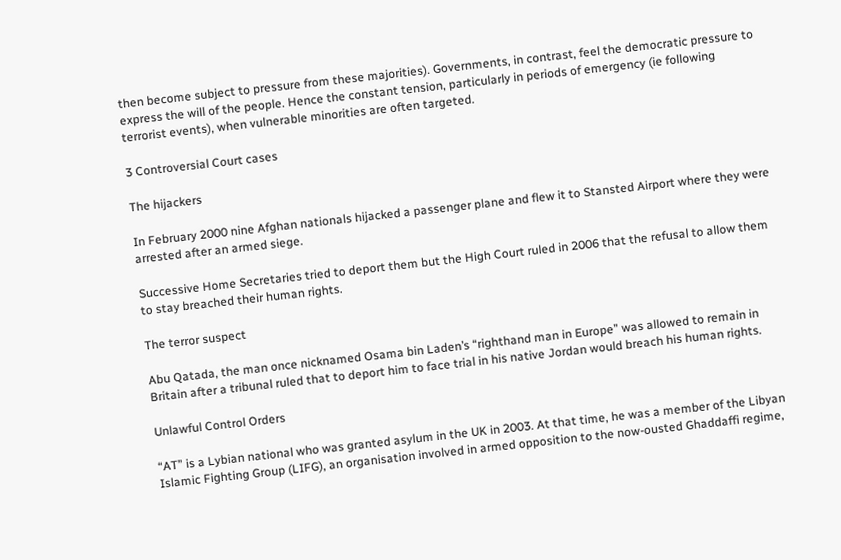then become subject to pressure from these majorities). Governments, in contrast, feel the democratic pressure to express the will of the people. Hence the constant tension, particularly in periods of emergency (ie following terrorist events), when vulnerable minorities are often targeted.

3 Controversial Court cases

The hijackers

In February 2000 nine Afghan nationals hijacked a passenger plane and flew it to Stansted Airport where they were arrested after an armed siege.

Successive Home Secretaries tried to deport them but the High Court ruled in 2006 that the refusal to allow them to stay breached their human rights.

The terror suspect

Abu Qatada, the man once nicknamed Osama bin Laden’s “righthand man in Europe” was allowed to remain in Britain after a tribunal ruled that to deport him to face trial in his native Jordan would breach his human rights.

Unlawful Control Orders

“AT” is a Lybian national who was granted asylum in the UK in 2003. At that time, he was a member of the Libyan Islamic Fighting Group (LIFG), an organisation involved in armed opposition to the now-ousted Ghaddaffi regime,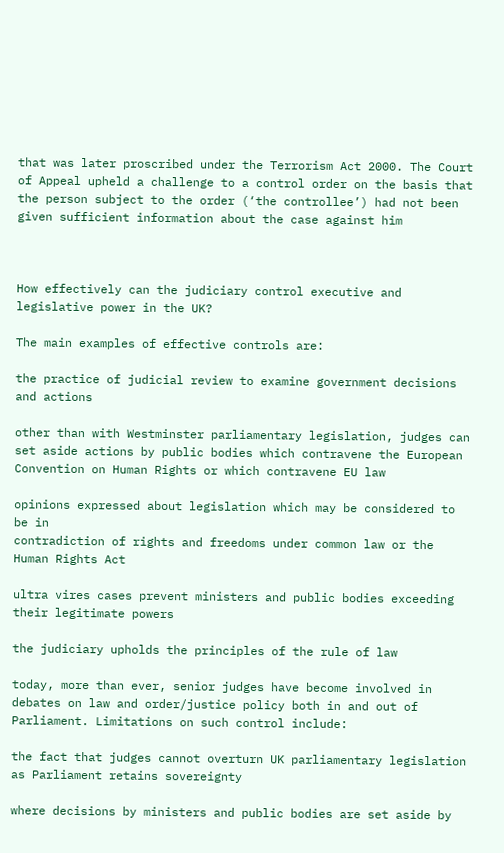that was later proscribed under the Terrorism Act 2000. The Court of Appeal upheld a challenge to a control order on the basis that the person subject to the order (‘the controllee’) had not been given sufficient information about the case against him



How effectively can the judiciary control executive and legislative power in the UK?

The main examples of effective controls are:

the practice of judicial review to examine government decisions and actions

other than with Westminster parliamentary legislation, judges can set aside actions by public bodies which contravene the European Convention on Human Rights or which contravene EU law

opinions expressed about legislation which may be considered to be in
contradiction of rights and freedoms under common law or the Human Rights Act

ultra vires cases prevent ministers and public bodies exceeding their legitimate powers

the judiciary upholds the principles of the rule of law

today, more than ever, senior judges have become involved in debates on law and order/justice policy both in and out of Parliament. Limitations on such control include:

the fact that judges cannot overturn UK parliamentary legislation as Parliament retains sovereignty

where decisions by ministers and public bodies are set aside by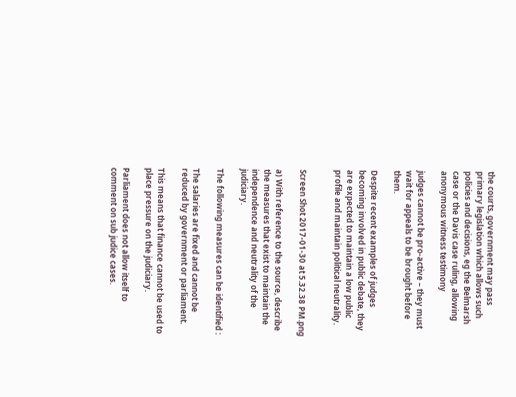the courts, government may pass primary legislation which allows such policies and decisions, eg the Belmarsh case or the Davis case ruling, allowing anonymous witness testimony

judges cannot be pro-active – they must wait for appeals to be brought before them.

Despite recent examples of judges becoming involved in public debate, they are expected to maintain a low public profile and maintain political neutrality.


Screen Shot 2017-01-30 at 5.32.38 PM.png

a) With reference to the source, describe the measures that exist to maintain the independence and neutrality of the judiciary.

The following measures can be identified :

The salaries are fixed and cannot be reduced by government or parliament.

This means that finance cannot be used to place pressure on the judiciary.

Parliament does not allow itself to comment on sub judice cases.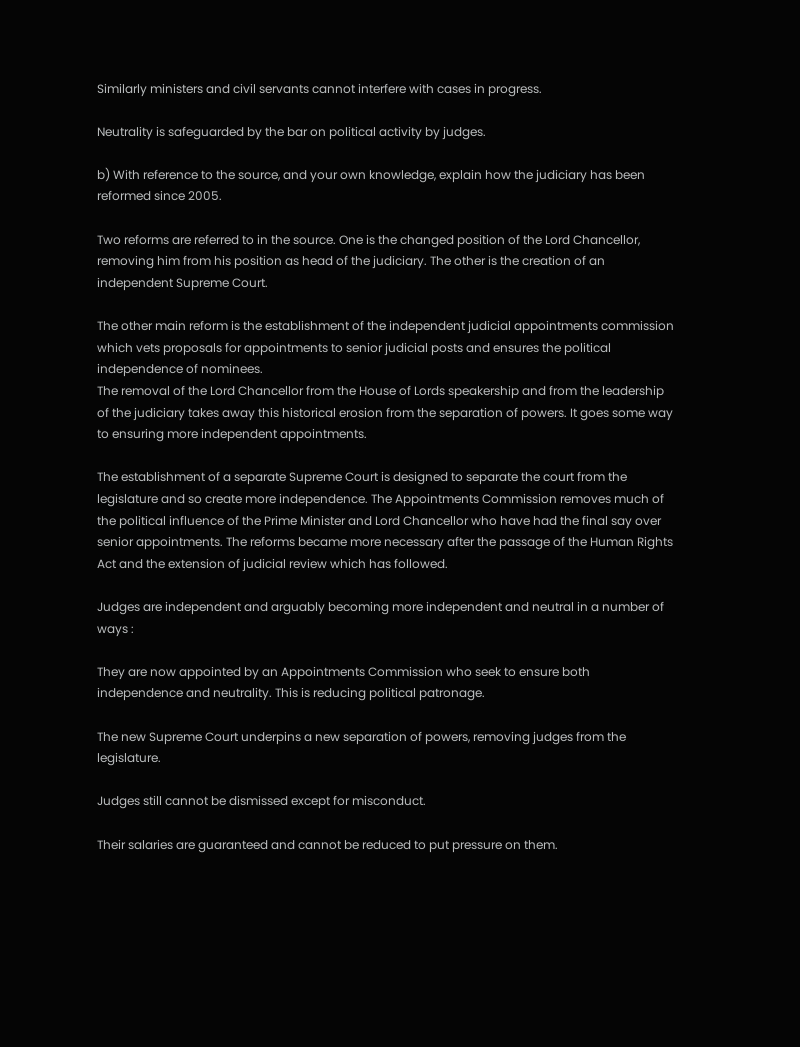Similarly ministers and civil servants cannot interfere with cases in progress.

Neutrality is safeguarded by the bar on political activity by judges.

b) With reference to the source, and your own knowledge, explain how the judiciary has been reformed since 2005.

Two reforms are referred to in the source. One is the changed position of the Lord Chancellor, removing him from his position as head of the judiciary. The other is the creation of an independent Supreme Court.

The other main reform is the establishment of the independent judicial appointments commission which vets proposals for appointments to senior judicial posts and ensures the political independence of nominees.
The removal of the Lord Chancellor from the House of Lords speakership and from the leadership of the judiciary takes away this historical erosion from the separation of powers. It goes some way to ensuring more independent appointments.

The establishment of a separate Supreme Court is designed to separate the court from the legislature and so create more independence. The Appointments Commission removes much of the political influence of the Prime Minister and Lord Chancellor who have had the final say over senior appointments. The reforms became more necessary after the passage of the Human Rights Act and the extension of judicial review which has followed.

Judges are independent and arguably becoming more independent and neutral in a number of ways :

They are now appointed by an Appointments Commission who seek to ensure both independence and neutrality. This is reducing political patronage.

The new Supreme Court underpins a new separation of powers, removing judges from the legislature.

Judges still cannot be dismissed except for misconduct.

Their salaries are guaranteed and cannot be reduced to put pressure on them.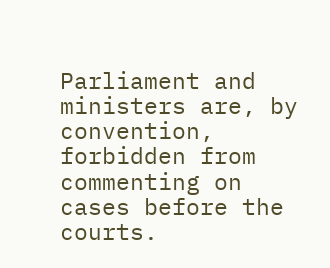Parliament and ministers are, by convention, forbidden from commenting on cases before the courts.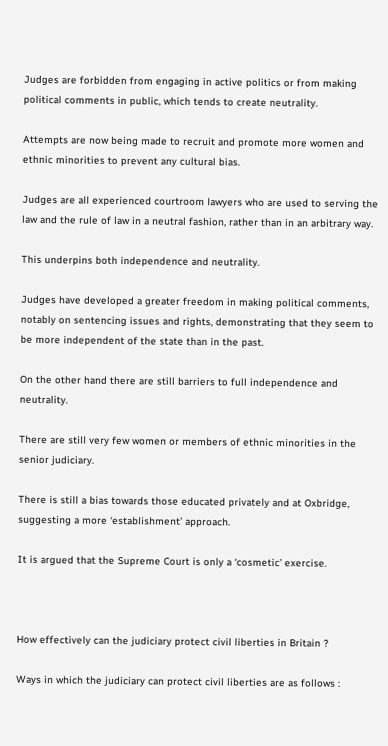Judges are forbidden from engaging in active politics or from making political comments in public, which tends to create neutrality.

Attempts are now being made to recruit and promote more women and ethnic minorities to prevent any cultural bias.

Judges are all experienced courtroom lawyers who are used to serving the law and the rule of law in a neutral fashion, rather than in an arbitrary way.

This underpins both independence and neutrality.

Judges have developed a greater freedom in making political comments, notably on sentencing issues and rights, demonstrating that they seem to be more independent of the state than in the past.

On the other hand there are still barriers to full independence and neutrality.

There are still very few women or members of ethnic minorities in the senior judiciary.

There is still a bias towards those educated privately and at Oxbridge, suggesting a more ‘establishment’ approach.

It is argued that the Supreme Court is only a ‘cosmetic’ exercise.



How effectively can the judiciary protect civil liberties in Britain ?

Ways in which the judiciary can protect civil liberties are as follows :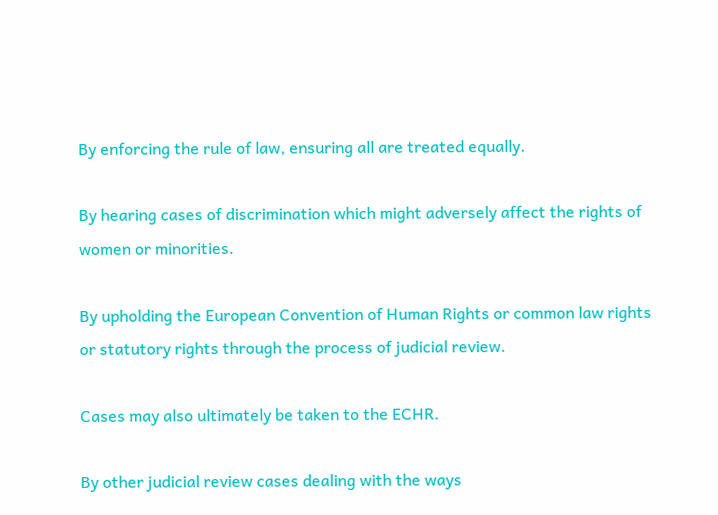By enforcing the rule of law, ensuring all are treated equally.

By hearing cases of discrimination which might adversely affect the rights of women or minorities.

By upholding the European Convention of Human Rights or common law rights or statutory rights through the process of judicial review.

Cases may also ultimately be taken to the ECHR.

By other judicial review cases dealing with the ways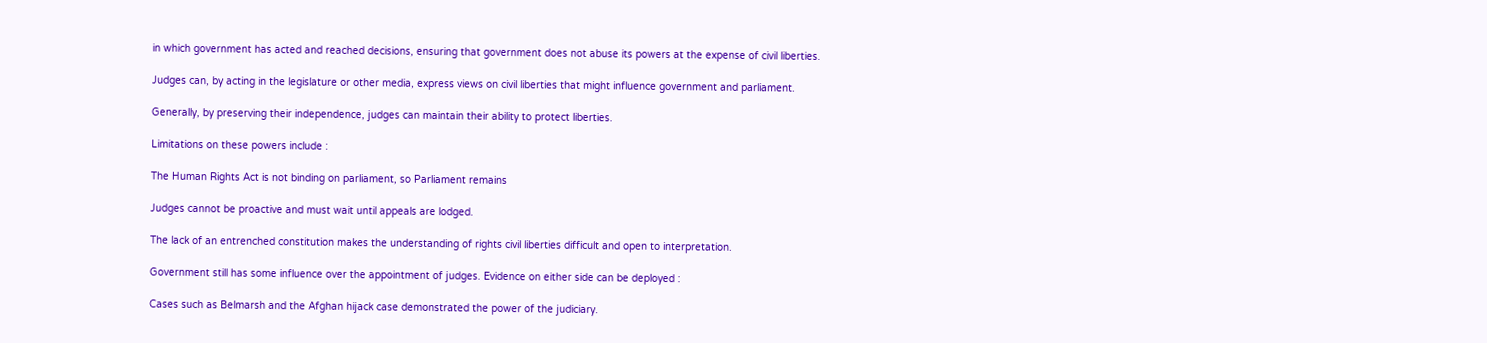in which government has acted and reached decisions, ensuring that government does not abuse its powers at the expense of civil liberties.

Judges can, by acting in the legislature or other media, express views on civil liberties that might influence government and parliament.

Generally, by preserving their independence, judges can maintain their ability to protect liberties.

Limitations on these powers include :

The Human Rights Act is not binding on parliament, so Parliament remains

Judges cannot be proactive and must wait until appeals are lodged.

The lack of an entrenched constitution makes the understanding of rights civil liberties difficult and open to interpretation.

Government still has some influence over the appointment of judges. Evidence on either side can be deployed :

Cases such as Belmarsh and the Afghan hijack case demonstrated the power of the judiciary.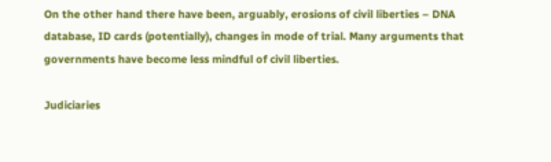On the other hand there have been, arguably, erosions of civil liberties – DNA database, ID cards (potentially), changes in mode of trial. Many arguments that governments have become less mindful of civil liberties.

Judiciaries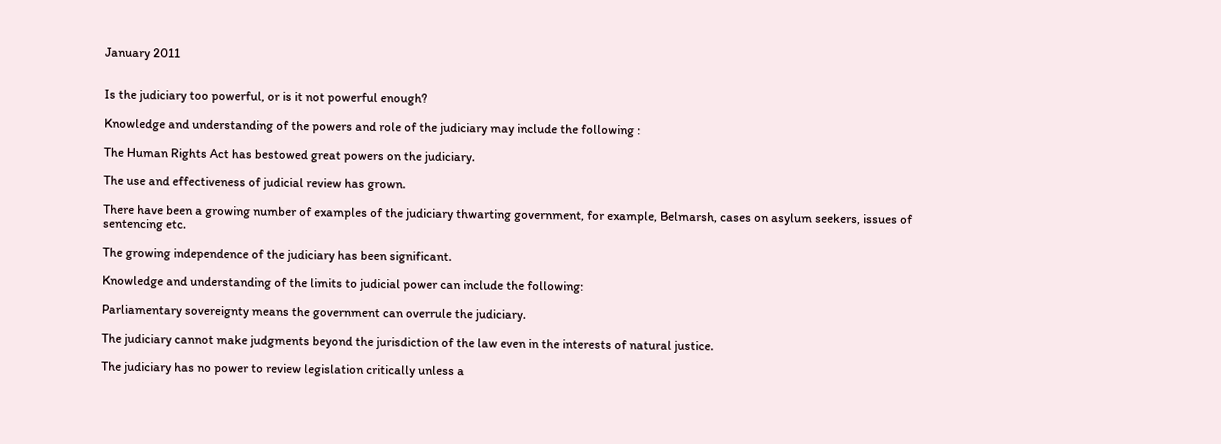January 2011


Is the judiciary too powerful, or is it not powerful enough?

Knowledge and understanding of the powers and role of the judiciary may include the following :

The Human Rights Act has bestowed great powers on the judiciary.

The use and effectiveness of judicial review has grown.

There have been a growing number of examples of the judiciary thwarting government, for example, Belmarsh, cases on asylum seekers, issues of sentencing etc.

The growing independence of the judiciary has been significant.

Knowledge and understanding of the limits to judicial power can include the following:

Parliamentary sovereignty means the government can overrule the judiciary.

The judiciary cannot make judgments beyond the jurisdiction of the law even in the interests of natural justice.

The judiciary has no power to review legislation critically unless a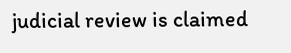judicial review is claimed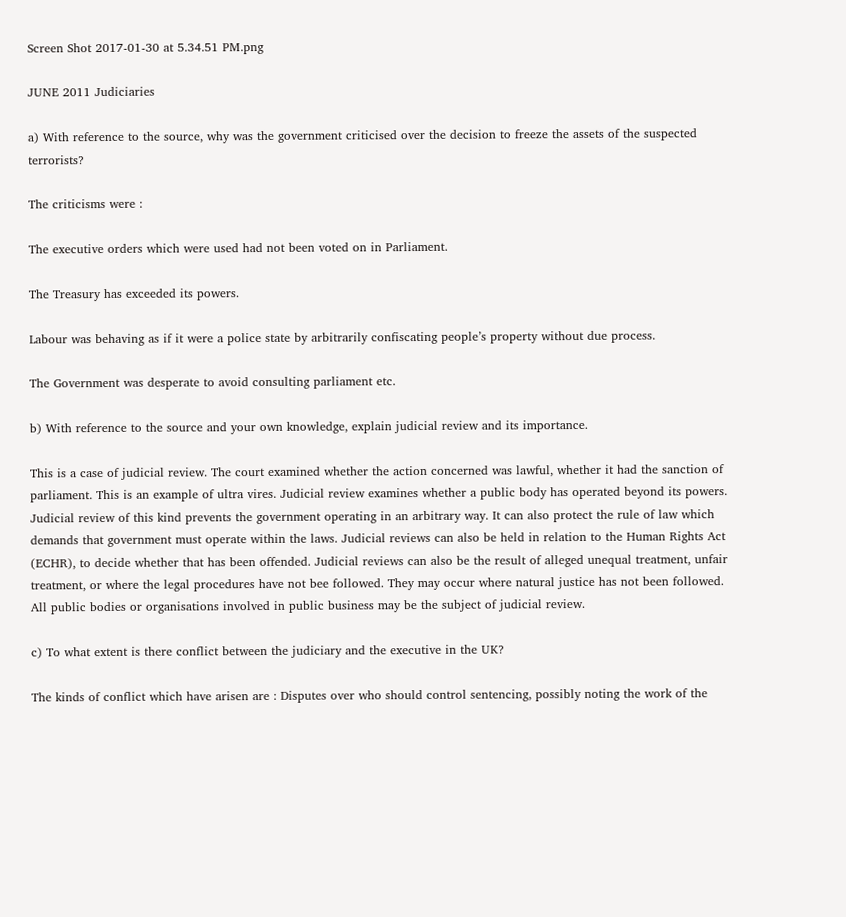Screen Shot 2017-01-30 at 5.34.51 PM.png

JUNE 2011 Judiciaries

a) With reference to the source, why was the government criticised over the decision to freeze the assets of the suspected terrorists?

The criticisms were :

The executive orders which were used had not been voted on in Parliament.

The Treasury has exceeded its powers.

Labour was behaving as if it were a police state by arbitrarily confiscating people’s property without due process.

The Government was desperate to avoid consulting parliament etc.

b) With reference to the source and your own knowledge, explain judicial review and its importance.

This is a case of judicial review. The court examined whether the action concerned was lawful, whether it had the sanction of parliament. This is an example of ultra vires. Judicial review examines whether a public body has operated beyond its powers. Judicial review of this kind prevents the government operating in an arbitrary way. It can also protect the rule of law which demands that government must operate within the laws. Judicial reviews can also be held in relation to the Human Rights Act (ECHR), to decide whether that has been offended. Judicial reviews can also be the result of alleged unequal treatment, unfair treatment, or where the legal procedures have not bee followed. They may occur where natural justice has not been followed. All public bodies or organisations involved in public business may be the subject of judicial review.

c) To what extent is there conflict between the judiciary and the executive in the UK?

The kinds of conflict which have arisen are : Disputes over who should control sentencing, possibly noting the work of the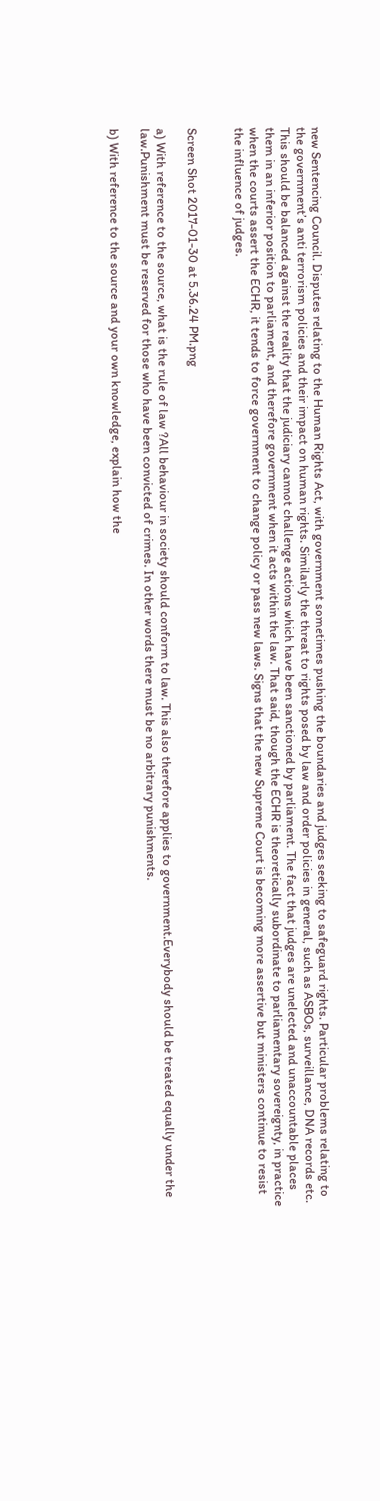new Sentencing Council. Disputes relating to the Human Rights Act, with government sometimes pushing the boundaries and judges seeking to safeguard rights. Particular problems relating to the government’s anti terrorism policies and their impact on human rights. Similarly the threat to rights posed by law and order policies in general, such as ASBOs, surveillance, DNA records etc. This should be balanced against the reality that the judiciary cannot challenge actions which have been sanctioned by parliament. The fact that judges are unelected and unaccountable places them in an inferior position to parliament, and therefore government when it acts within the law. That said, though the ECHR is theoretically subordinate to parliamentary sovereignty, in practice when the courts assert the ECHR, it tends to force government to change policy or pass new laws. Signs that the new Supreme Court is becoming more assertive but ministers continue to resist the influence of judges.


Screen Shot 2017-01-30 at 5.36.24 PM.png

a) With reference to the source, what is the rule of law ?All behaviour in society should conform to law. This also therefore applies to government.Everybody should be treated equally under the law.Punishment must be reserved for those who have been convicted of crimes. In other words there must be no arbitrary punishments.

b) With reference to the source and your own knowledge, explain how the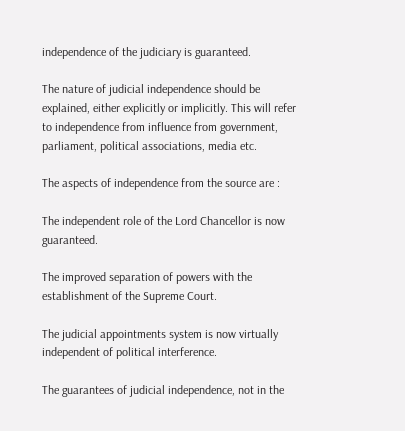independence of the judiciary is guaranteed.

The nature of judicial independence should be explained, either explicitly or implicitly. This will refer to independence from influence from government, parliament, political associations, media etc.

The aspects of independence from the source are :

The independent role of the Lord Chancellor is now guaranteed.

The improved separation of powers with the establishment of the Supreme Court.

The judicial appointments system is now virtually independent of political interference.

The guarantees of judicial independence, not in the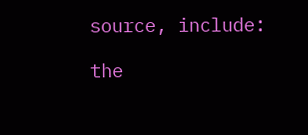source, include:

the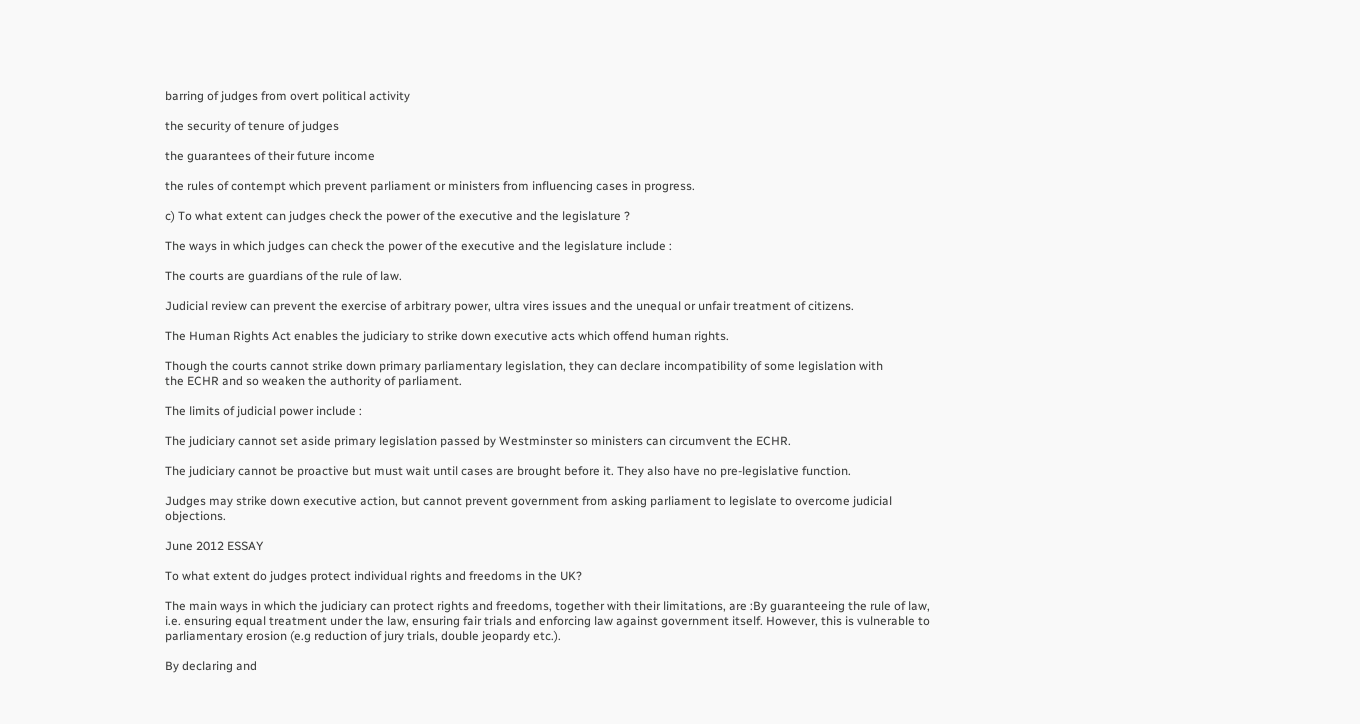barring of judges from overt political activity

the security of tenure of judges

the guarantees of their future income

the rules of contempt which prevent parliament or ministers from influencing cases in progress.

c) To what extent can judges check the power of the executive and the legislature ?

The ways in which judges can check the power of the executive and the legislature include :

The courts are guardians of the rule of law.

Judicial review can prevent the exercise of arbitrary power, ultra vires issues and the unequal or unfair treatment of citizens.

The Human Rights Act enables the judiciary to strike down executive acts which offend human rights.

Though the courts cannot strike down primary parliamentary legislation, they can declare incompatibility of some legislation with
the ECHR and so weaken the authority of parliament.

The limits of judicial power include :

The judiciary cannot set aside primary legislation passed by Westminster so ministers can circumvent the ECHR.

The judiciary cannot be proactive but must wait until cases are brought before it. They also have no pre-legislative function.

Judges may strike down executive action, but cannot prevent government from asking parliament to legislate to overcome judicial objections.

June 2012 ESSAY

To what extent do judges protect individual rights and freedoms in the UK?

The main ways in which the judiciary can protect rights and freedoms, together with their limitations, are :By guaranteeing the rule of law, i.e. ensuring equal treatment under the law, ensuring fair trials and enforcing law against government itself. However, this is vulnerable to parliamentary erosion (e.g reduction of jury trials, double jeopardy etc.).

By declaring and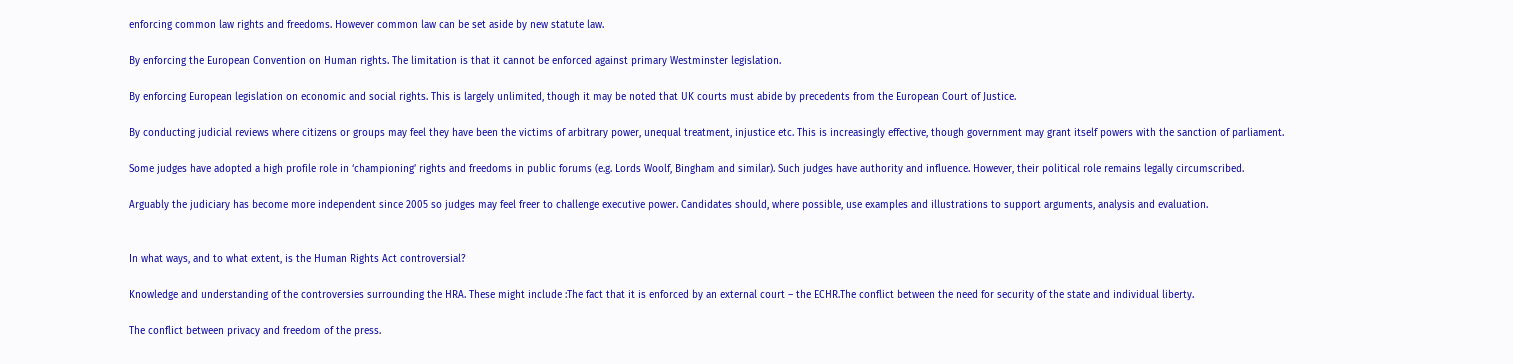enforcing common law rights and freedoms. However common law can be set aside by new statute law.

By enforcing the European Convention on Human rights. The limitation is that it cannot be enforced against primary Westminster legislation.

By enforcing European legislation on economic and social rights. This is largely unlimited, though it may be noted that UK courts must abide by precedents from the European Court of Justice.

By conducting judicial reviews where citizens or groups may feel they have been the victims of arbitrary power, unequal treatment, injustice etc. This is increasingly effective, though government may grant itself powers with the sanction of parliament.

Some judges have adopted a high profile role in ‘championing’ rights and freedoms in public forums (e.g. Lords Woolf, Bingham and similar). Such judges have authority and influence. However, their political role remains legally circumscribed.

Arguably the judiciary has become more independent since 2005 so judges may feel freer to challenge executive power. Candidates should, where possible, use examples and illustrations to support arguments, analysis and evaluation.


In what ways, and to what extent, is the Human Rights Act controversial?

Knowledge and understanding of the controversies surrounding the HRA. These might include :The fact that it is enforced by an external court – the ECHR.The conflict between the need for security of the state and individual liberty.

The conflict between privacy and freedom of the press.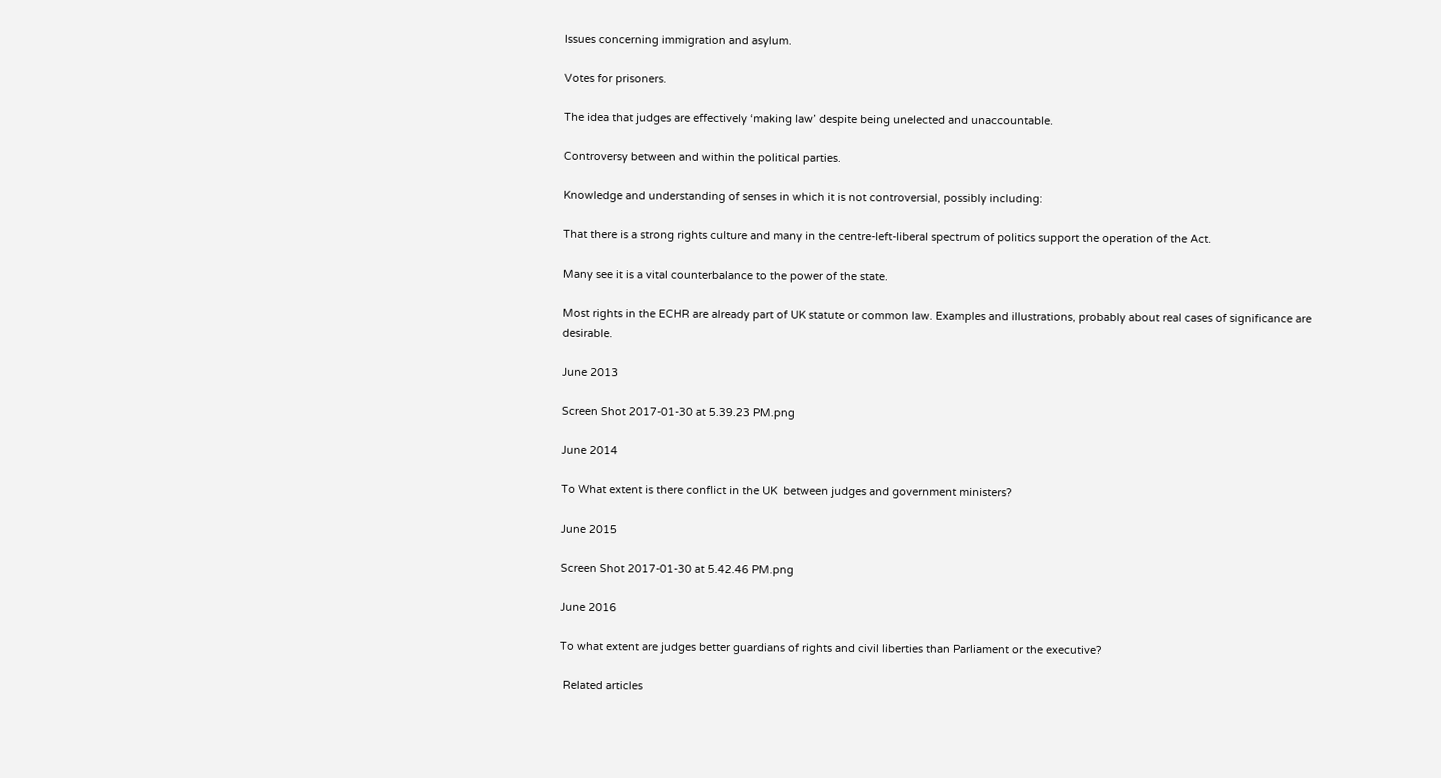Issues concerning immigration and asylum.

Votes for prisoners.

The idea that judges are effectively ‘making law’ despite being unelected and unaccountable.

Controversy between and within the political parties.

Knowledge and understanding of senses in which it is not controversial, possibly including:

That there is a strong rights culture and many in the centre-left-liberal spectrum of politics support the operation of the Act.

Many see it is a vital counterbalance to the power of the state.

Most rights in the ECHR are already part of UK statute or common law. Examples and illustrations, probably about real cases of significance are desirable.

June 2013

Screen Shot 2017-01-30 at 5.39.23 PM.png

June 2014

To What extent is there conflict in the UK  between judges and government ministers?

June 2015

Screen Shot 2017-01-30 at 5.42.46 PM.png

June 2016

To what extent are judges better guardians of rights and civil liberties than Parliament or the executive?

 Related articles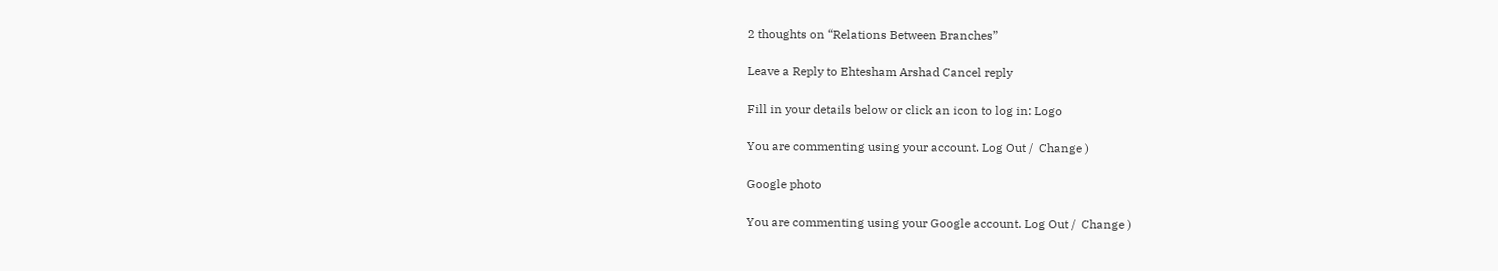2 thoughts on “Relations Between Branches”

Leave a Reply to Ehtesham Arshad Cancel reply

Fill in your details below or click an icon to log in: Logo

You are commenting using your account. Log Out /  Change )

Google photo

You are commenting using your Google account. Log Out /  Change )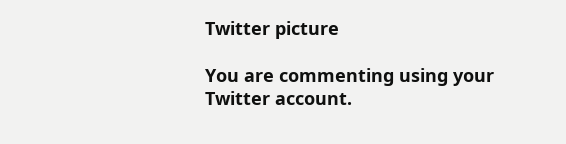Twitter picture

You are commenting using your Twitter account.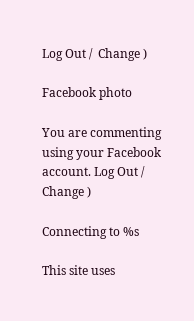Log Out /  Change )

Facebook photo

You are commenting using your Facebook account. Log Out /  Change )

Connecting to %s

This site uses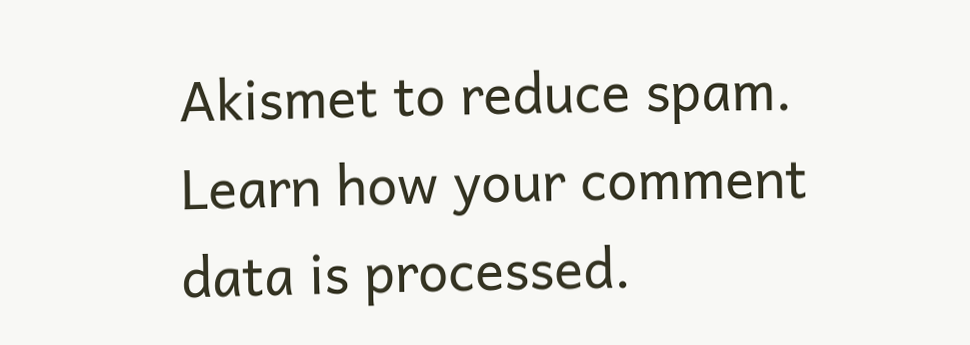Akismet to reduce spam. Learn how your comment data is processed.